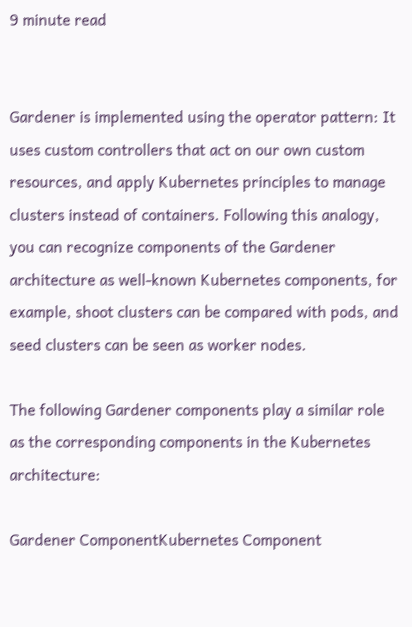9 minute read


Gardener is implemented using the operator pattern: It uses custom controllers that act on our own custom resources, and apply Kubernetes principles to manage clusters instead of containers. Following this analogy, you can recognize components of the Gardener architecture as well-known Kubernetes components, for example, shoot clusters can be compared with pods, and seed clusters can be seen as worker nodes.

The following Gardener components play a similar role as the corresponding components in the Kubernetes architecture:

Gardener ComponentKubernetes Component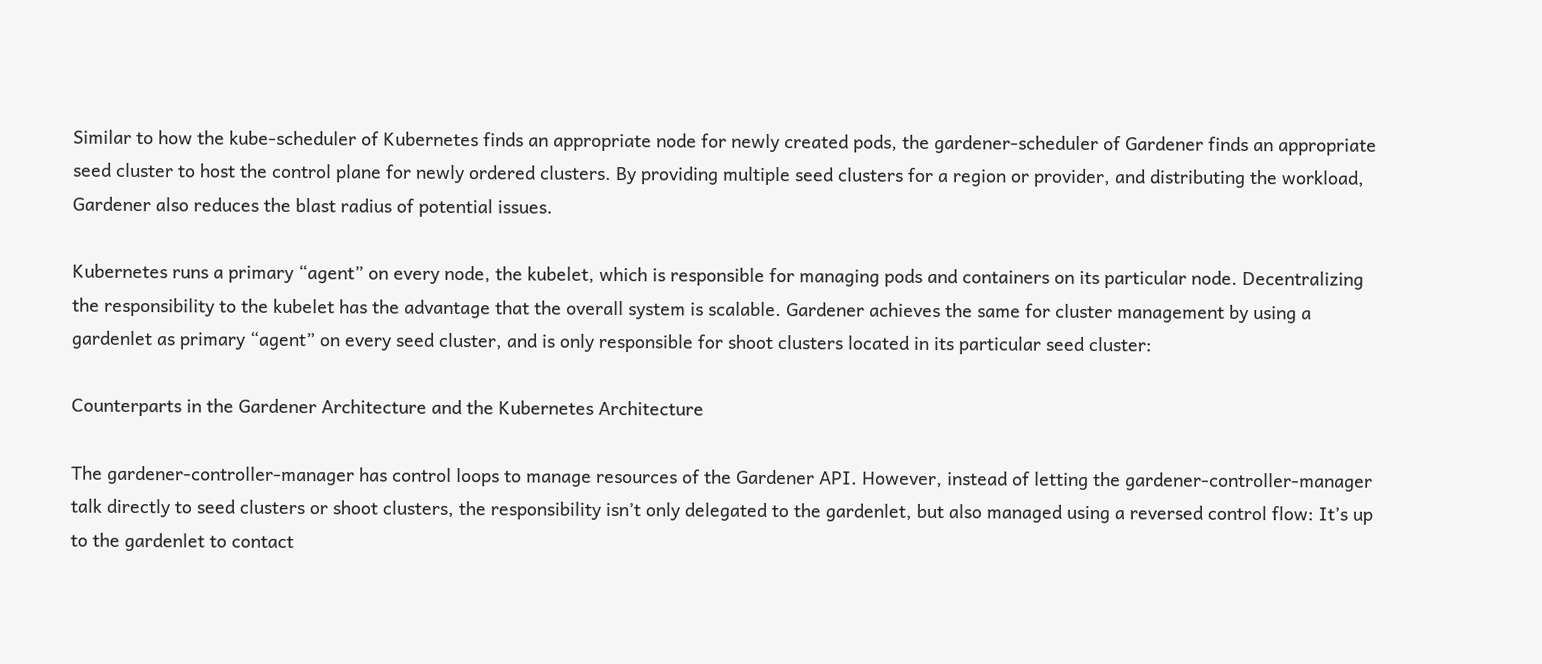Similar to how the kube-scheduler of Kubernetes finds an appropriate node for newly created pods, the gardener-scheduler of Gardener finds an appropriate seed cluster to host the control plane for newly ordered clusters. By providing multiple seed clusters for a region or provider, and distributing the workload, Gardener also reduces the blast radius of potential issues.

Kubernetes runs a primary “agent” on every node, the kubelet, which is responsible for managing pods and containers on its particular node. Decentralizing the responsibility to the kubelet has the advantage that the overall system is scalable. Gardener achieves the same for cluster management by using a gardenlet as primary “agent” on every seed cluster, and is only responsible for shoot clusters located in its particular seed cluster:

Counterparts in the Gardener Architecture and the Kubernetes Architecture

The gardener-controller-manager has control loops to manage resources of the Gardener API. However, instead of letting the gardener-controller-manager talk directly to seed clusters or shoot clusters, the responsibility isn’t only delegated to the gardenlet, but also managed using a reversed control flow: It’s up to the gardenlet to contact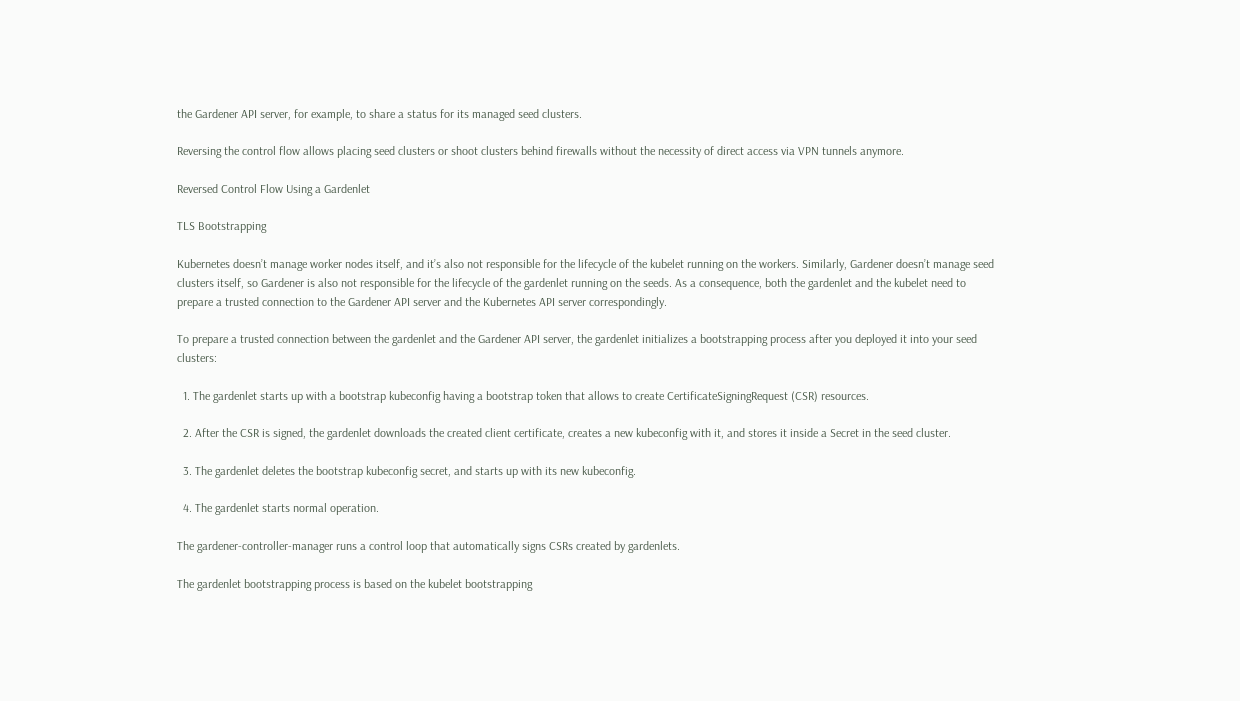the Gardener API server, for example, to share a status for its managed seed clusters.

Reversing the control flow allows placing seed clusters or shoot clusters behind firewalls without the necessity of direct access via VPN tunnels anymore.

Reversed Control Flow Using a Gardenlet

TLS Bootstrapping

Kubernetes doesn’t manage worker nodes itself, and it’s also not responsible for the lifecycle of the kubelet running on the workers. Similarly, Gardener doesn’t manage seed clusters itself, so Gardener is also not responsible for the lifecycle of the gardenlet running on the seeds. As a consequence, both the gardenlet and the kubelet need to prepare a trusted connection to the Gardener API server and the Kubernetes API server correspondingly.

To prepare a trusted connection between the gardenlet and the Gardener API server, the gardenlet initializes a bootstrapping process after you deployed it into your seed clusters:

  1. The gardenlet starts up with a bootstrap kubeconfig having a bootstrap token that allows to create CertificateSigningRequest (CSR) resources.

  2. After the CSR is signed, the gardenlet downloads the created client certificate, creates a new kubeconfig with it, and stores it inside a Secret in the seed cluster.

  3. The gardenlet deletes the bootstrap kubeconfig secret, and starts up with its new kubeconfig.

  4. The gardenlet starts normal operation.

The gardener-controller-manager runs a control loop that automatically signs CSRs created by gardenlets.

The gardenlet bootstrapping process is based on the kubelet bootstrapping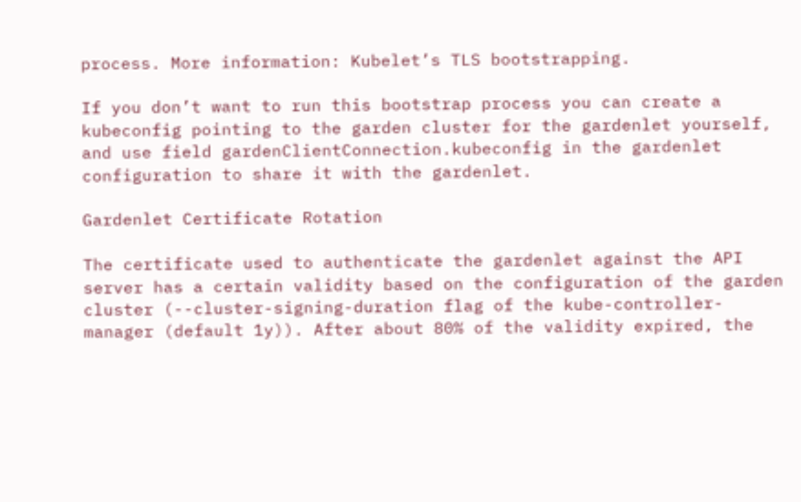process. More information: Kubelet’s TLS bootstrapping.

If you don’t want to run this bootstrap process you can create a kubeconfig pointing to the garden cluster for the gardenlet yourself, and use field gardenClientConnection.kubeconfig in the gardenlet configuration to share it with the gardenlet.

Gardenlet Certificate Rotation

The certificate used to authenticate the gardenlet against the API server has a certain validity based on the configuration of the garden cluster (--cluster-signing-duration flag of the kube-controller-manager (default 1y)). After about 80% of the validity expired, the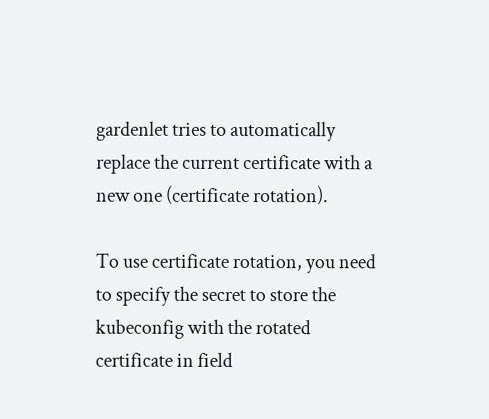gardenlet tries to automatically replace the current certificate with a new one (certificate rotation).

To use certificate rotation, you need to specify the secret to store the kubeconfig with the rotated certificate in field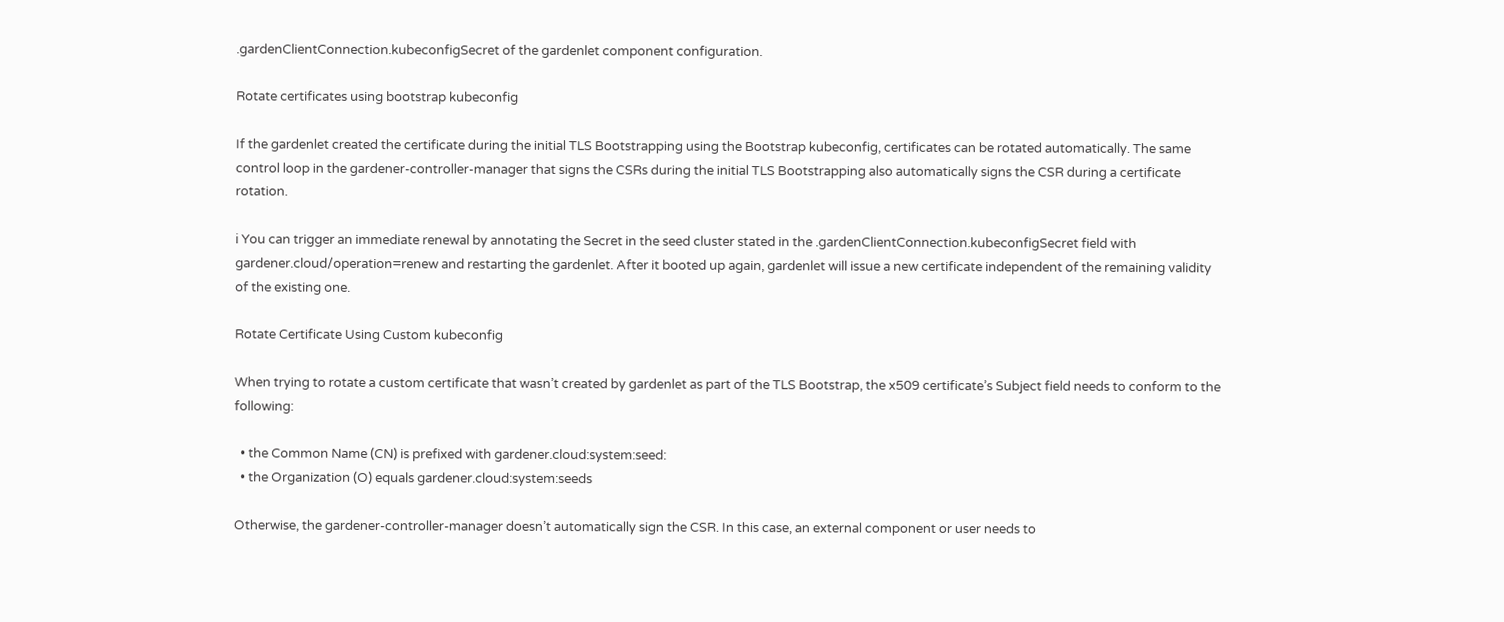.gardenClientConnection.kubeconfigSecret of the gardenlet component configuration.

Rotate certificates using bootstrap kubeconfig

If the gardenlet created the certificate during the initial TLS Bootstrapping using the Bootstrap kubeconfig, certificates can be rotated automatically. The same control loop in the gardener-controller-manager that signs the CSRs during the initial TLS Bootstrapping also automatically signs the CSR during a certificate rotation.

ℹ You can trigger an immediate renewal by annotating the Secret in the seed cluster stated in the .gardenClientConnection.kubeconfigSecret field with gardener.cloud/operation=renew and restarting the gardenlet. After it booted up again, gardenlet will issue a new certificate independent of the remaining validity of the existing one.

Rotate Certificate Using Custom kubeconfig

When trying to rotate a custom certificate that wasn’t created by gardenlet as part of the TLS Bootstrap, the x509 certificate’s Subject field needs to conform to the following:

  • the Common Name (CN) is prefixed with gardener.cloud:system:seed:
  • the Organization (O) equals gardener.cloud:system:seeds

Otherwise, the gardener-controller-manager doesn’t automatically sign the CSR. In this case, an external component or user needs to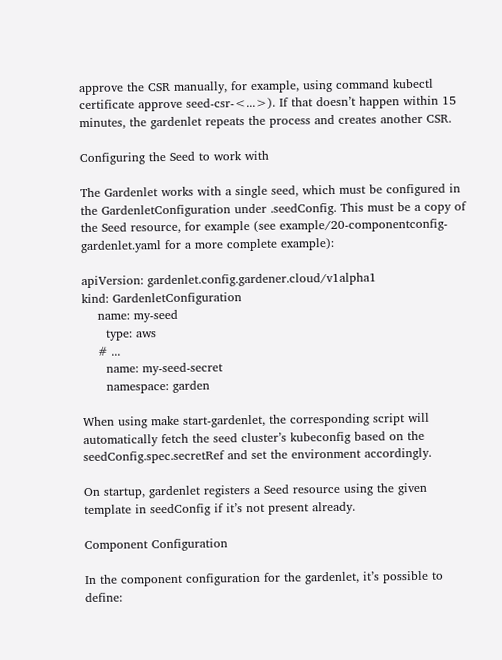approve the CSR manually, for example, using command kubectl certificate approve seed-csr-<...>). If that doesn’t happen within 15 minutes, the gardenlet repeats the process and creates another CSR.

Configuring the Seed to work with

The Gardenlet works with a single seed, which must be configured in the GardenletConfiguration under .seedConfig. This must be a copy of the Seed resource, for example (see example/20-componentconfig-gardenlet.yaml for a more complete example):

apiVersion: gardenlet.config.gardener.cloud/v1alpha1
kind: GardenletConfiguration
    name: my-seed
      type: aws
    # ...
      name: my-seed-secret
      namespace: garden

When using make start-gardenlet, the corresponding script will automatically fetch the seed cluster’s kubeconfig based on the seedConfig.spec.secretRef and set the environment accordingly.

On startup, gardenlet registers a Seed resource using the given template in seedConfig if it’s not present already.

Component Configuration

In the component configuration for the gardenlet, it’s possible to define: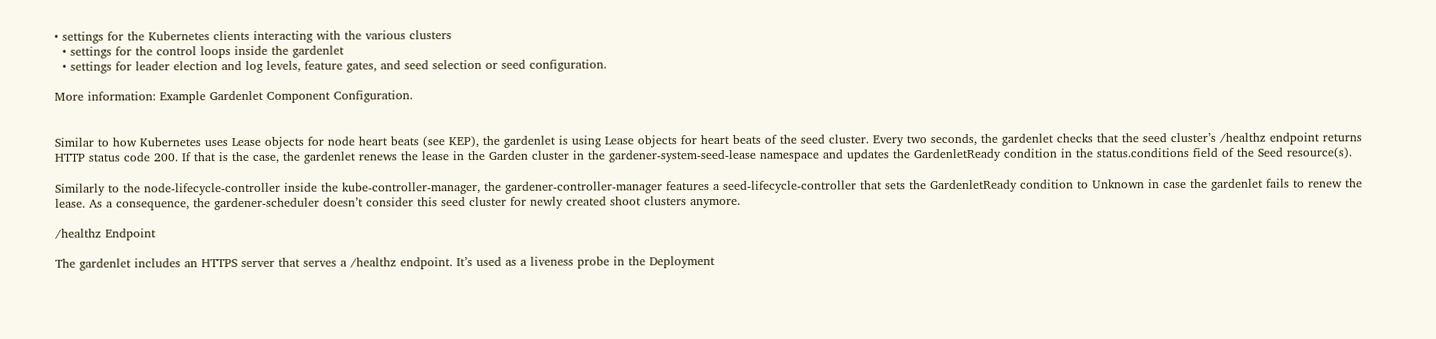• settings for the Kubernetes clients interacting with the various clusters
  • settings for the control loops inside the gardenlet
  • settings for leader election and log levels, feature gates, and seed selection or seed configuration.

More information: Example Gardenlet Component Configuration.


Similar to how Kubernetes uses Lease objects for node heart beats (see KEP), the gardenlet is using Lease objects for heart beats of the seed cluster. Every two seconds, the gardenlet checks that the seed cluster’s /healthz endpoint returns HTTP status code 200. If that is the case, the gardenlet renews the lease in the Garden cluster in the gardener-system-seed-lease namespace and updates the GardenletReady condition in the status.conditions field of the Seed resource(s).

Similarly to the node-lifecycle-controller inside the kube-controller-manager, the gardener-controller-manager features a seed-lifecycle-controller that sets the GardenletReady condition to Unknown in case the gardenlet fails to renew the lease. As a consequence, the gardener-scheduler doesn’t consider this seed cluster for newly created shoot clusters anymore.

/healthz Endpoint

The gardenlet includes an HTTPS server that serves a /healthz endpoint. It’s used as a liveness probe in the Deployment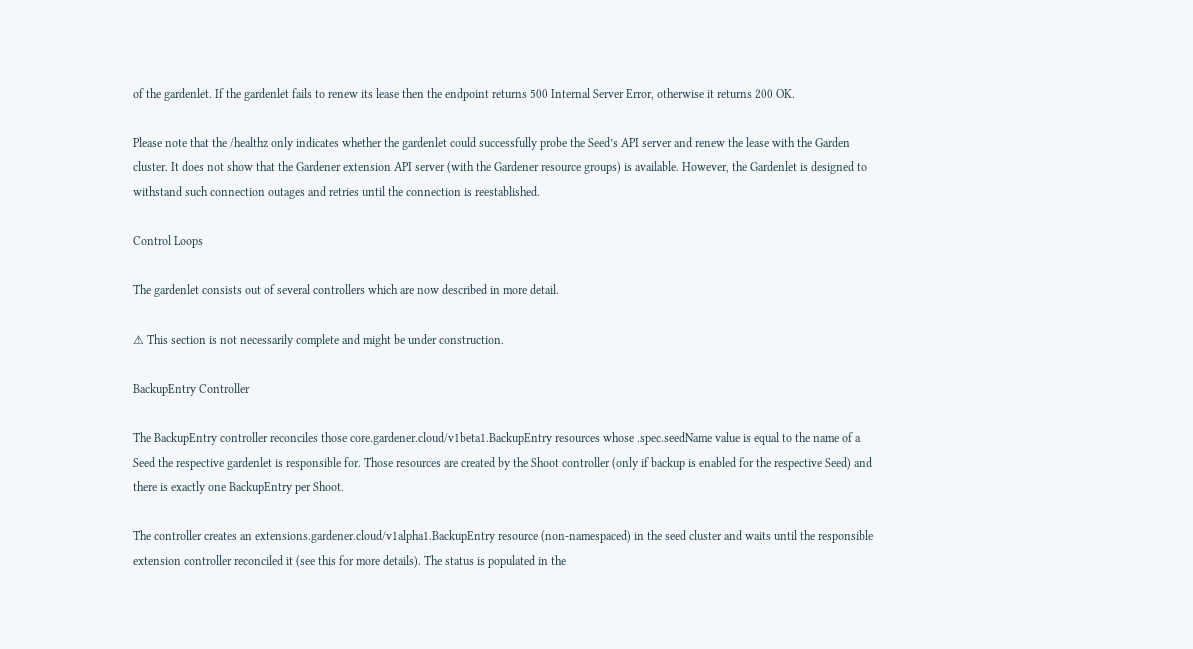of the gardenlet. If the gardenlet fails to renew its lease then the endpoint returns 500 Internal Server Error, otherwise it returns 200 OK.

Please note that the /healthz only indicates whether the gardenlet could successfully probe the Seed’s API server and renew the lease with the Garden cluster. It does not show that the Gardener extension API server (with the Gardener resource groups) is available. However, the Gardenlet is designed to withstand such connection outages and retries until the connection is reestablished.

Control Loops

The gardenlet consists out of several controllers which are now described in more detail.

⚠ This section is not necessarily complete and might be under construction.

BackupEntry Controller

The BackupEntry controller reconciles those core.gardener.cloud/v1beta1.BackupEntry resources whose .spec.seedName value is equal to the name of a Seed the respective gardenlet is responsible for. Those resources are created by the Shoot controller (only if backup is enabled for the respective Seed) and there is exactly one BackupEntry per Shoot.

The controller creates an extensions.gardener.cloud/v1alpha1.BackupEntry resource (non-namespaced) in the seed cluster and waits until the responsible extension controller reconciled it (see this for more details). The status is populated in the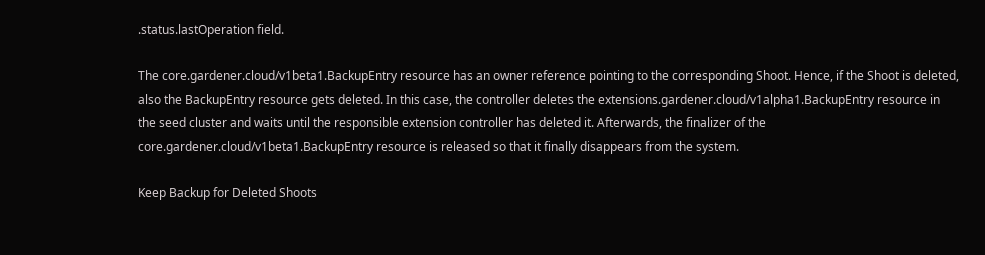.status.lastOperation field.

The core.gardener.cloud/v1beta1.BackupEntry resource has an owner reference pointing to the corresponding Shoot. Hence, if the Shoot is deleted, also the BackupEntry resource gets deleted. In this case, the controller deletes the extensions.gardener.cloud/v1alpha1.BackupEntry resource in the seed cluster and waits until the responsible extension controller has deleted it. Afterwards, the finalizer of the core.gardener.cloud/v1beta1.BackupEntry resource is released so that it finally disappears from the system.

Keep Backup for Deleted Shoots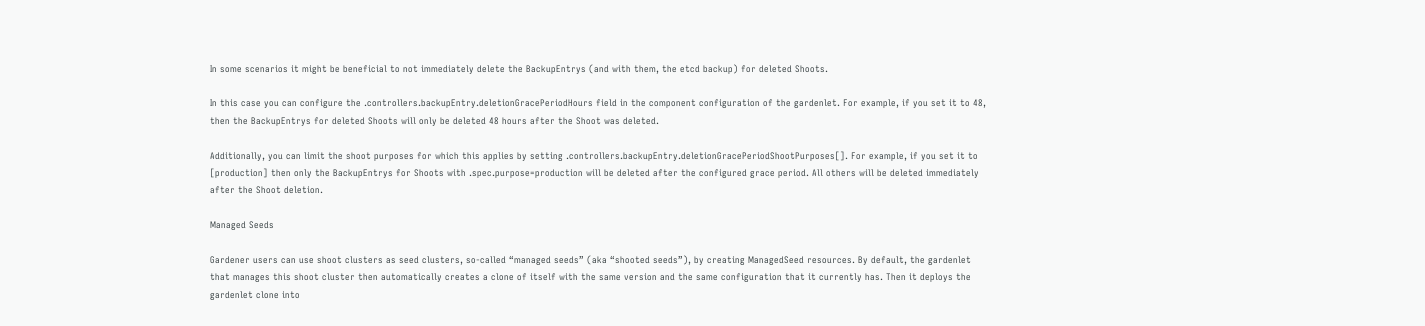In some scenarios it might be beneficial to not immediately delete the BackupEntrys (and with them, the etcd backup) for deleted Shoots.

In this case you can configure the .controllers.backupEntry.deletionGracePeriodHours field in the component configuration of the gardenlet. For example, if you set it to 48, then the BackupEntrys for deleted Shoots will only be deleted 48 hours after the Shoot was deleted.

Additionally, you can limit the shoot purposes for which this applies by setting .controllers.backupEntry.deletionGracePeriodShootPurposes[]. For example, if you set it to [production] then only the BackupEntrys for Shoots with .spec.purpose=production will be deleted after the configured grace period. All others will be deleted immediately after the Shoot deletion.

Managed Seeds

Gardener users can use shoot clusters as seed clusters, so-called “managed seeds” (aka “shooted seeds”), by creating ManagedSeed resources. By default, the gardenlet that manages this shoot cluster then automatically creates a clone of itself with the same version and the same configuration that it currently has. Then it deploys the gardenlet clone into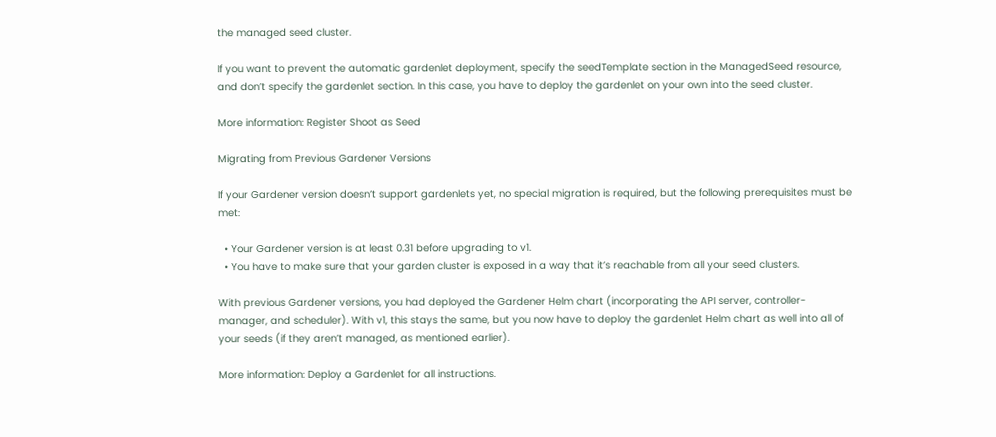the managed seed cluster.

If you want to prevent the automatic gardenlet deployment, specify the seedTemplate section in the ManagedSeed resource, and don’t specify the gardenlet section. In this case, you have to deploy the gardenlet on your own into the seed cluster.

More information: Register Shoot as Seed

Migrating from Previous Gardener Versions

If your Gardener version doesn’t support gardenlets yet, no special migration is required, but the following prerequisites must be met:

  • Your Gardener version is at least 0.31 before upgrading to v1.
  • You have to make sure that your garden cluster is exposed in a way that it’s reachable from all your seed clusters.

With previous Gardener versions, you had deployed the Gardener Helm chart (incorporating the API server, controller-manager, and scheduler). With v1, this stays the same, but you now have to deploy the gardenlet Helm chart as well into all of your seeds (if they aren’t managed, as mentioned earlier).

More information: Deploy a Gardenlet for all instructions.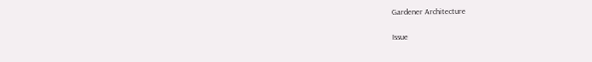Gardener Architecture

Issue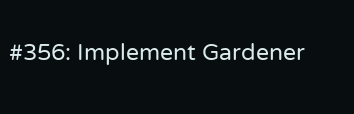#356: Implement Gardener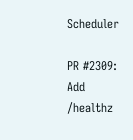Scheduler

PR #2309: Add /healthz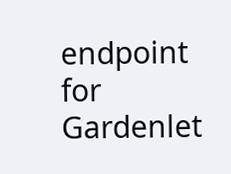endpoint for Gardenlet